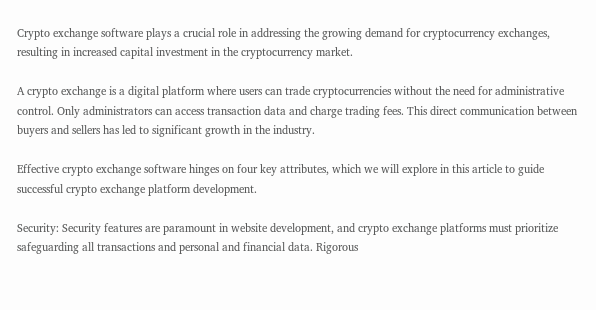Crypto exchange software plays a crucial role in addressing the growing demand for cryptocurrency exchanges, resulting in increased capital investment in the cryptocurrency market.

A crypto exchange is a digital platform where users can trade cryptocurrencies without the need for administrative control. Only administrators can access transaction data and charge trading fees. This direct communication between buyers and sellers has led to significant growth in the industry.

Effective crypto exchange software hinges on four key attributes, which we will explore in this article to guide successful crypto exchange platform development.

Security: Security features are paramount in website development, and crypto exchange platforms must prioritize safeguarding all transactions and personal and financial data. Rigorous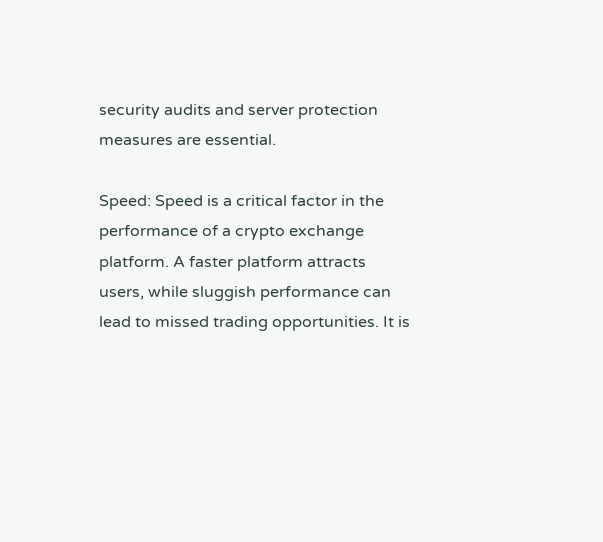security audits and server protection measures are essential.

Speed: Speed is a critical factor in the performance of a crypto exchange platform. A faster platform attracts users, while sluggish performance can lead to missed trading opportunities. It is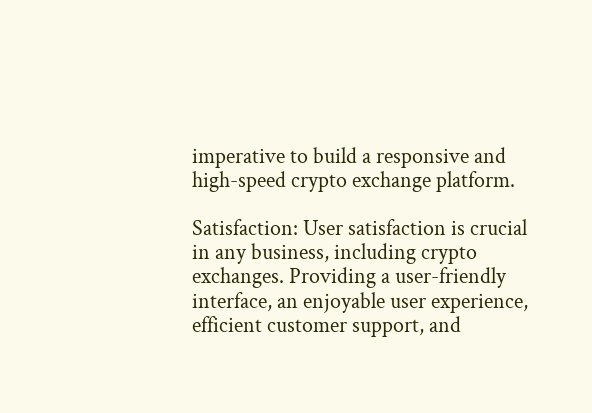imperative to build a responsive and high-speed crypto exchange platform.

Satisfaction: User satisfaction is crucial in any business, including crypto exchanges. Providing a user-friendly interface, an enjoyable user experience, efficient customer support, and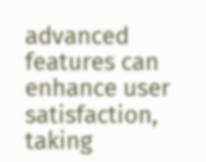advanced features can enhance user satisfaction, taking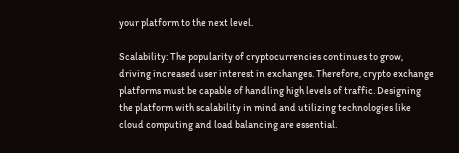your platform to the next level.

Scalability: The popularity of cryptocurrencies continues to grow, driving increased user interest in exchanges. Therefore, crypto exchange platforms must be capable of handling high levels of traffic. Designing the platform with scalability in mind and utilizing technologies like cloud computing and load balancing are essential.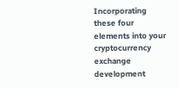Incorporating these four elements into your cryptocurrency exchange development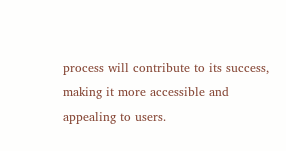process will contribute to its success, making it more accessible and appealing to users.